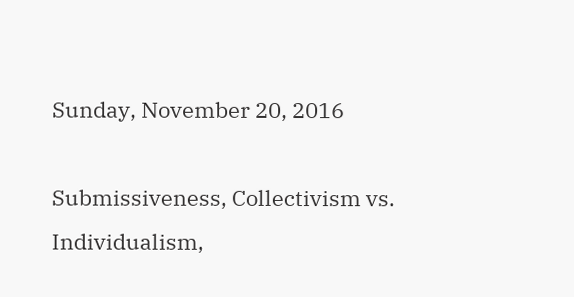Sunday, November 20, 2016

Submissiveness, Collectivism vs. Individualism,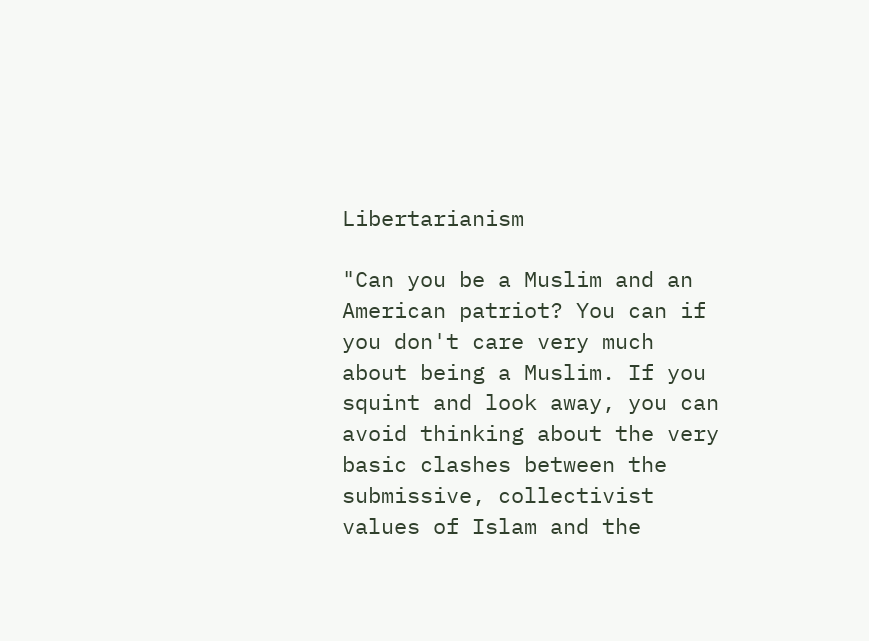Libertarianism

"Can you be a Muslim and an American patriot? You can if you don't care very much about being a Muslim. If you squint and look away, you can avoid thinking about the very basic clashes between the submissive, collectivist values of Islam and the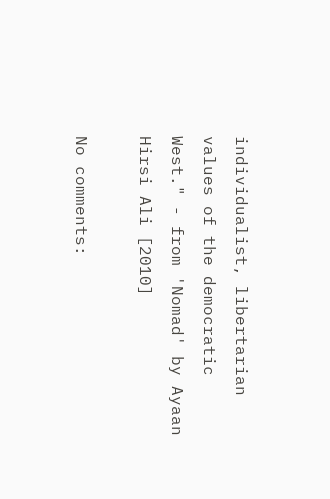individualist, libertarian values of the democratic West." - from 'Nomad' by Ayaan Hirsi Ali [2010]

No comments: